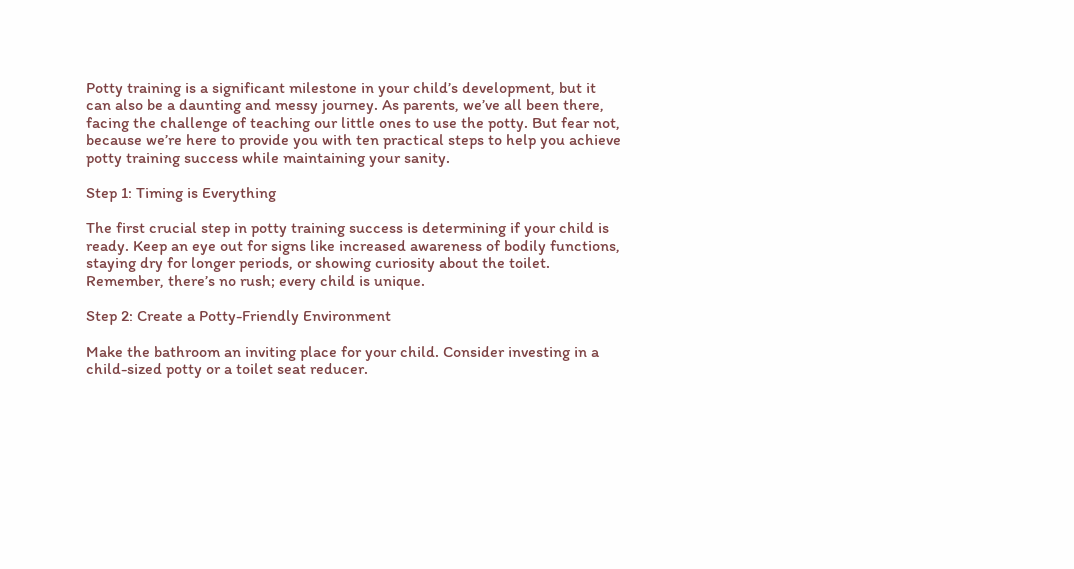Potty training is a significant milestone in your child’s development, but it can also be a daunting and messy journey. As parents, we’ve all been there, facing the challenge of teaching our little ones to use the potty. But fear not, because we’re here to provide you with ten practical steps to help you achieve potty training success while maintaining your sanity.

Step 1: Timing is Everything

The first crucial step in potty training success is determining if your child is ready. Keep an eye out for signs like increased awareness of bodily functions, staying dry for longer periods, or showing curiosity about the toilet. Remember, there’s no rush; every child is unique.

Step 2: Create a Potty-Friendly Environment

Make the bathroom an inviting place for your child. Consider investing in a child-sized potty or a toilet seat reducer.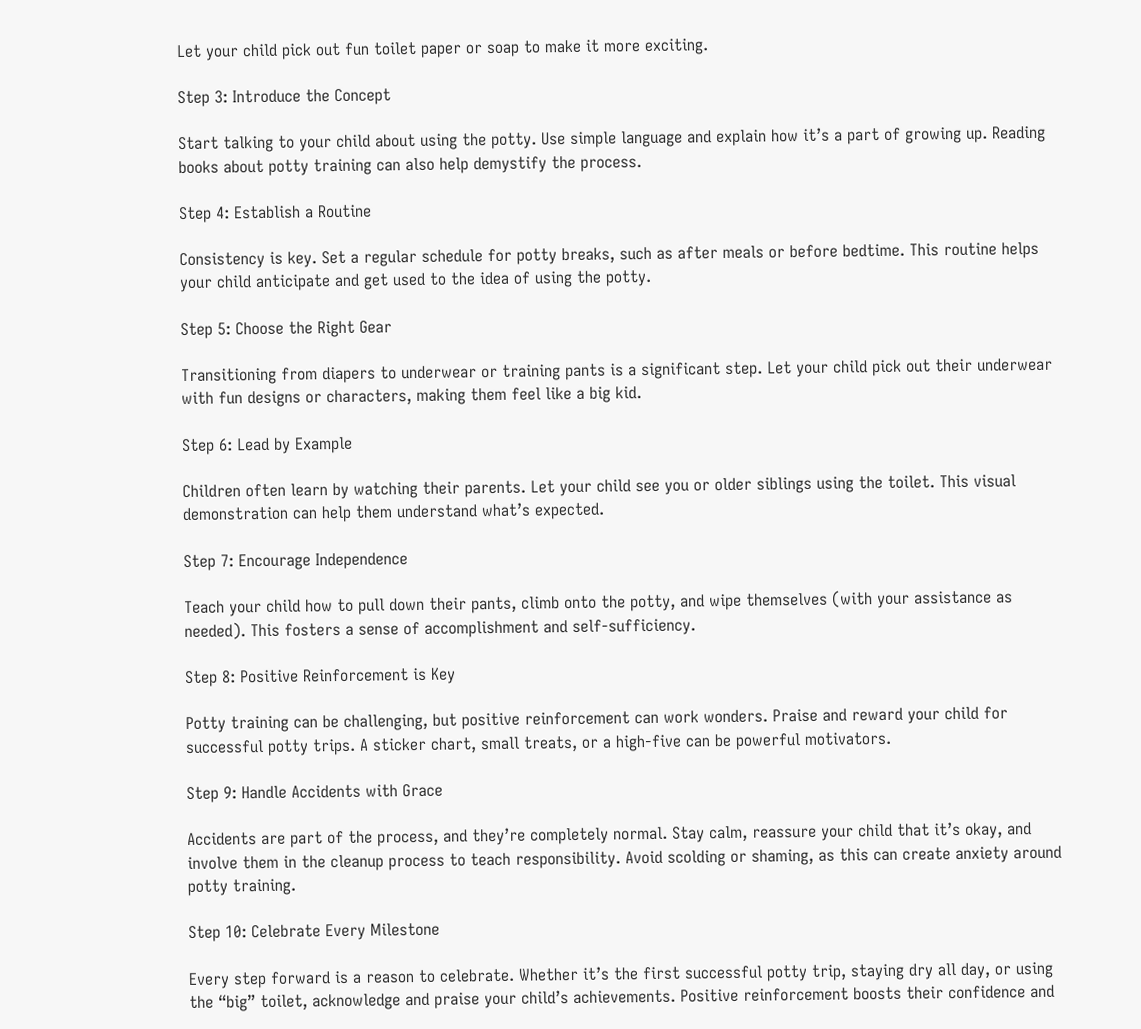Let your child pick out fun toilet paper or soap to make it more exciting.

Step 3: Introduce the Concept

Start talking to your child about using the potty. Use simple language and explain how it’s a part of growing up. Reading books about potty training can also help demystify the process.

Step 4: Establish a Routine

Consistency is key. Set a regular schedule for potty breaks, such as after meals or before bedtime. This routine helps your child anticipate and get used to the idea of using the potty.

Step 5: Choose the Right Gear

Transitioning from diapers to underwear or training pants is a significant step. Let your child pick out their underwear with fun designs or characters, making them feel like a big kid.

Step 6: Lead by Example

Children often learn by watching their parents. Let your child see you or older siblings using the toilet. This visual demonstration can help them understand what’s expected.

Step 7: Encourage Independence

Teach your child how to pull down their pants, climb onto the potty, and wipe themselves (with your assistance as needed). This fosters a sense of accomplishment and self-sufficiency.

Step 8: Positive Reinforcement is Key

Potty training can be challenging, but positive reinforcement can work wonders. Praise and reward your child for successful potty trips. A sticker chart, small treats, or a high-five can be powerful motivators.

Step 9: Handle Accidents with Grace

Accidents are part of the process, and they’re completely normal. Stay calm, reassure your child that it’s okay, and involve them in the cleanup process to teach responsibility. Avoid scolding or shaming, as this can create anxiety around potty training.

Step 10: Celebrate Every Milestone

Every step forward is a reason to celebrate. Whether it’s the first successful potty trip, staying dry all day, or using the “big” toilet, acknowledge and praise your child’s achievements. Positive reinforcement boosts their confidence and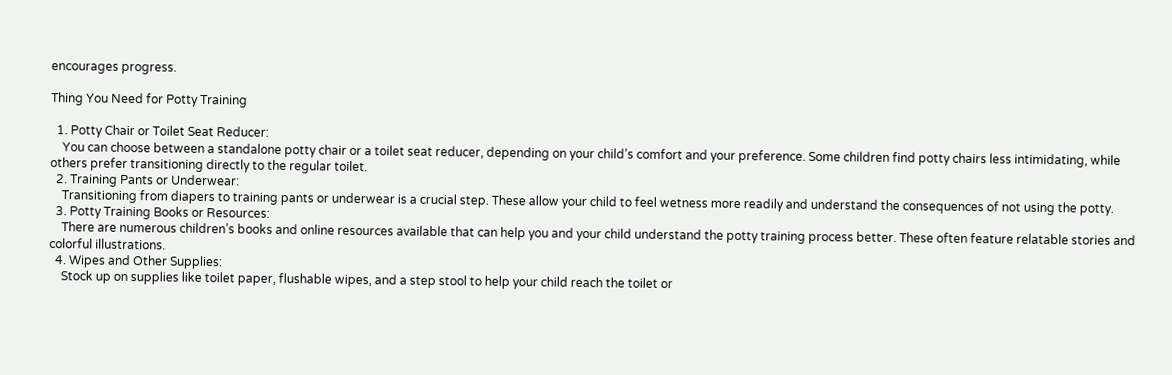encourages progress.

Thing You Need for Potty Training

  1. Potty Chair or Toilet Seat Reducer:
    You can choose between a standalone potty chair or a toilet seat reducer, depending on your child’s comfort and your preference. Some children find potty chairs less intimidating, while others prefer transitioning directly to the regular toilet.
  2. Training Pants or Underwear:
    Transitioning from diapers to training pants or underwear is a crucial step. These allow your child to feel wetness more readily and understand the consequences of not using the potty.
  3. Potty Training Books or Resources:
    There are numerous children’s books and online resources available that can help you and your child understand the potty training process better. These often feature relatable stories and colorful illustrations.
  4. Wipes and Other Supplies:
    Stock up on supplies like toilet paper, flushable wipes, and a step stool to help your child reach the toilet or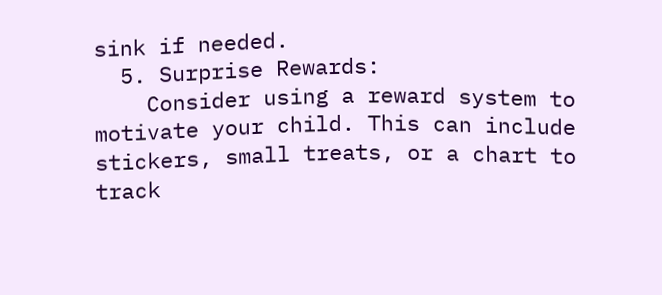sink if needed.
  5. Surprise Rewards:
    Consider using a reward system to motivate your child. This can include stickers, small treats, or a chart to track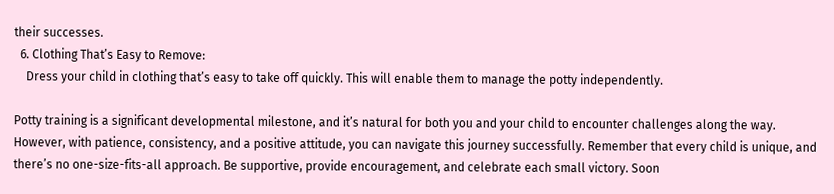their successes.
  6. Clothing That’s Easy to Remove:
    Dress your child in clothing that’s easy to take off quickly. This will enable them to manage the potty independently.

Potty training is a significant developmental milestone, and it’s natural for both you and your child to encounter challenges along the way. However, with patience, consistency, and a positive attitude, you can navigate this journey successfully. Remember that every child is unique, and there’s no one-size-fits-all approach. Be supportive, provide encouragement, and celebrate each small victory. Soon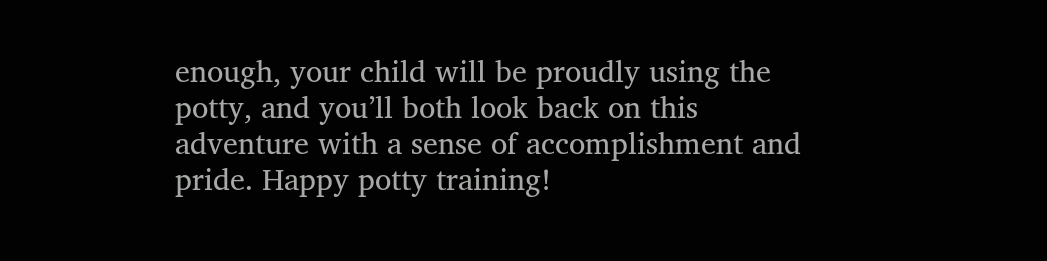enough, your child will be proudly using the potty, and you’ll both look back on this adventure with a sense of accomplishment and pride. Happy potty training!